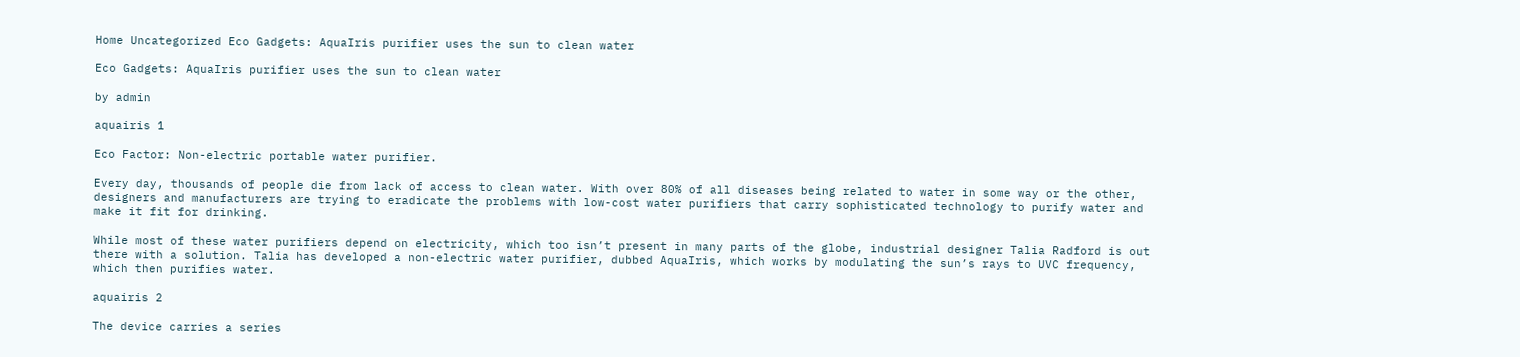Home Uncategorized Eco Gadgets: AquaIris purifier uses the sun to clean water

Eco Gadgets: AquaIris purifier uses the sun to clean water

by admin

aquairis 1

Eco Factor: Non-electric portable water purifier.

Every day, thousands of people die from lack of access to clean water. With over 80% of all diseases being related to water in some way or the other, designers and manufacturers are trying to eradicate the problems with low-cost water purifiers that carry sophisticated technology to purify water and make it fit for drinking.

While most of these water purifiers depend on electricity, which too isn’t present in many parts of the globe, industrial designer Talia Radford is out there with a solution. Talia has developed a non-electric water purifier, dubbed AquaIris, which works by modulating the sun’s rays to UVC frequency, which then purifies water.

aquairis 2

The device carries a series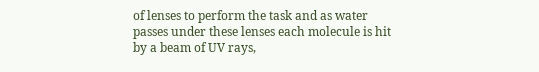of lenses to perform the task and as water passes under these lenses each molecule is hit by a beam of UV rays,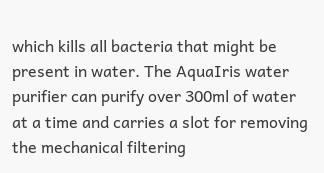which kills all bacteria that might be present in water. The AquaIris water purifier can purify over 300ml of water at a time and carries a slot for removing the mechanical filtering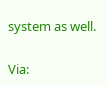system as well.

Via: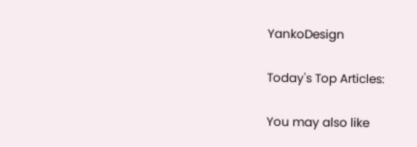YankoDesign

Today's Top Articles:

You may also like